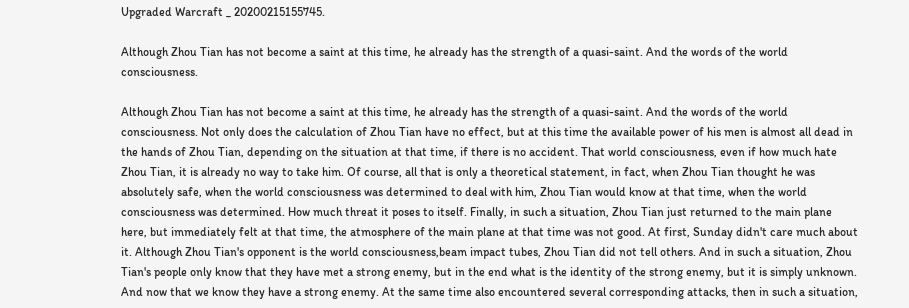Upgraded Warcraft _ 20200215155745.

Although Zhou Tian has not become a saint at this time, he already has the strength of a quasi-saint. And the words of the world consciousness.

Although Zhou Tian has not become a saint at this time, he already has the strength of a quasi-saint. And the words of the world consciousness. Not only does the calculation of Zhou Tian have no effect, but at this time the available power of his men is almost all dead in the hands of Zhou Tian, depending on the situation at that time, if there is no accident. That world consciousness, even if how much hate Zhou Tian, it is already no way to take him. Of course, all that is only a theoretical statement, in fact, when Zhou Tian thought he was absolutely safe, when the world consciousness was determined to deal with him, Zhou Tian would know at that time, when the world consciousness was determined. How much threat it poses to itself. Finally, in such a situation, Zhou Tian just returned to the main plane here, but immediately felt at that time, the atmosphere of the main plane at that time was not good. At first, Sunday didn't care much about it. Although Zhou Tian's opponent is the world consciousness,beam impact tubes, Zhou Tian did not tell others. And in such a situation, Zhou Tian's people only know that they have met a strong enemy, but in the end what is the identity of the strong enemy, but it is simply unknown. And now that we know they have a strong enemy. At the same time also encountered several corresponding attacks, then in such a situation,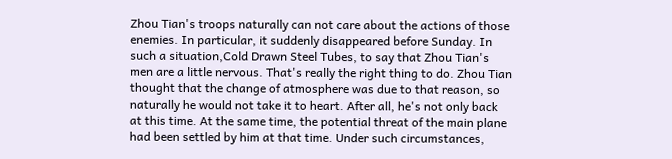Zhou Tian's troops naturally can not care about the actions of those enemies. In particular, it suddenly disappeared before Sunday. In such a situation,Cold Drawn Steel Tubes, to say that Zhou Tian's men are a little nervous. That's really the right thing to do. Zhou Tian thought that the change of atmosphere was due to that reason, so naturally he would not take it to heart. After all, he's not only back at this time. At the same time, the potential threat of the main plane had been settled by him at that time. Under such circumstances,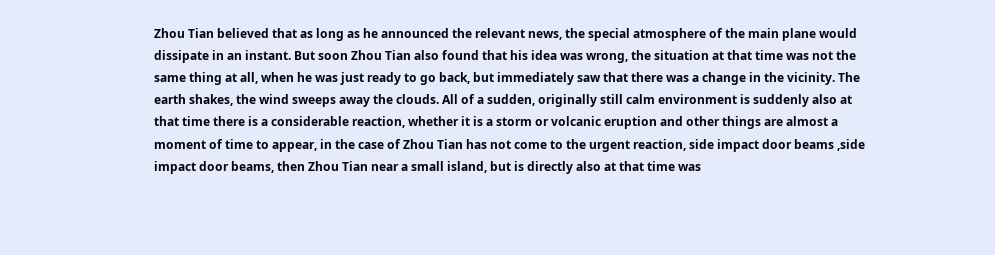Zhou Tian believed that as long as he announced the relevant news, the special atmosphere of the main plane would dissipate in an instant. But soon Zhou Tian also found that his idea was wrong, the situation at that time was not the same thing at all, when he was just ready to go back, but immediately saw that there was a change in the vicinity. The earth shakes, the wind sweeps away the clouds. All of a sudden, originally still calm environment is suddenly also at that time there is a considerable reaction, whether it is a storm or volcanic eruption and other things are almost a moment of time to appear, in the case of Zhou Tian has not come to the urgent reaction, side impact door beams ,side impact door beams, then Zhou Tian near a small island, but is directly also at that time was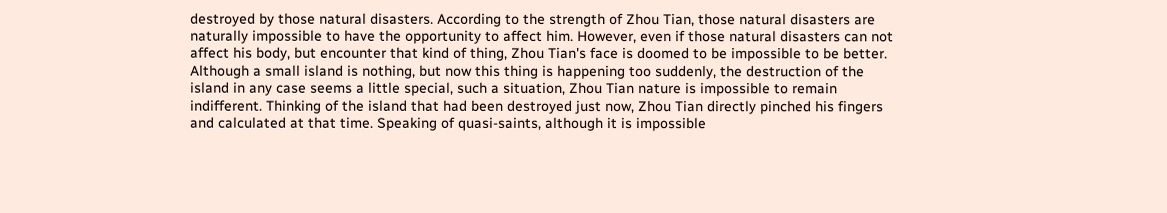destroyed by those natural disasters. According to the strength of Zhou Tian, those natural disasters are naturally impossible to have the opportunity to affect him. However, even if those natural disasters can not affect his body, but encounter that kind of thing, Zhou Tian's face is doomed to be impossible to be better. Although a small island is nothing, but now this thing is happening too suddenly, the destruction of the island in any case seems a little special, such a situation, Zhou Tian nature is impossible to remain indifferent. Thinking of the island that had been destroyed just now, Zhou Tian directly pinched his fingers and calculated at that time. Speaking of quasi-saints, although it is impossible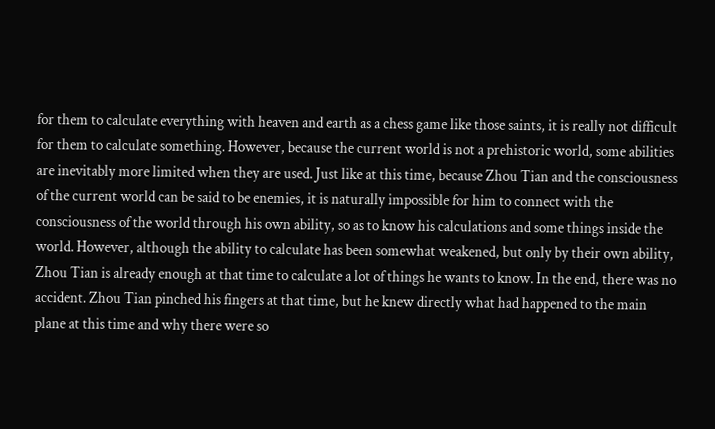for them to calculate everything with heaven and earth as a chess game like those saints, it is really not difficult for them to calculate something. However, because the current world is not a prehistoric world, some abilities are inevitably more limited when they are used. Just like at this time, because Zhou Tian and the consciousness of the current world can be said to be enemies, it is naturally impossible for him to connect with the consciousness of the world through his own ability, so as to know his calculations and some things inside the world. However, although the ability to calculate has been somewhat weakened, but only by their own ability, Zhou Tian is already enough at that time to calculate a lot of things he wants to know. In the end, there was no accident. Zhou Tian pinched his fingers at that time, but he knew directly what had happened to the main plane at this time and why there were so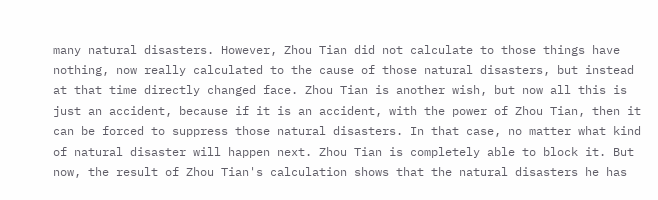many natural disasters. However, Zhou Tian did not calculate to those things have nothing, now really calculated to the cause of those natural disasters, but instead at that time directly changed face. Zhou Tian is another wish, but now all this is just an accident, because if it is an accident, with the power of Zhou Tian, then it can be forced to suppress those natural disasters. In that case, no matter what kind of natural disaster will happen next. Zhou Tian is completely able to block it. But now, the result of Zhou Tian's calculation shows that the natural disasters he has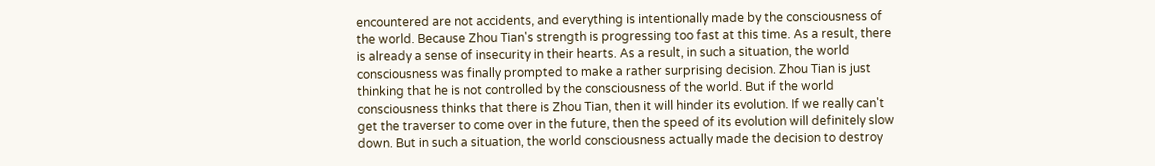encountered are not accidents, and everything is intentionally made by the consciousness of the world. Because Zhou Tian's strength is progressing too fast at this time. As a result, there is already a sense of insecurity in their hearts. As a result, in such a situation, the world consciousness was finally prompted to make a rather surprising decision. Zhou Tian is just thinking that he is not controlled by the consciousness of the world. But if the world consciousness thinks that there is Zhou Tian, then it will hinder its evolution. If we really can't get the traverser to come over in the future, then the speed of its evolution will definitely slow down. But in such a situation, the world consciousness actually made the decision to destroy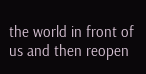the world in front of us and then reopen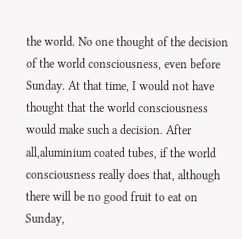the world. No one thought of the decision of the world consciousness, even before Sunday. At that time, I would not have thought that the world consciousness would make such a decision. After all,aluminium coated tubes, if the world consciousness really does that, although there will be no good fruit to eat on Sunday,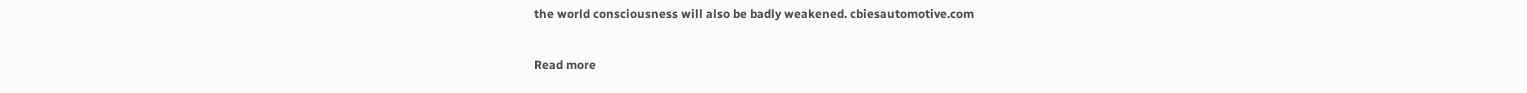the world consciousness will also be badly weakened. cbiesautomotive.com

Read more